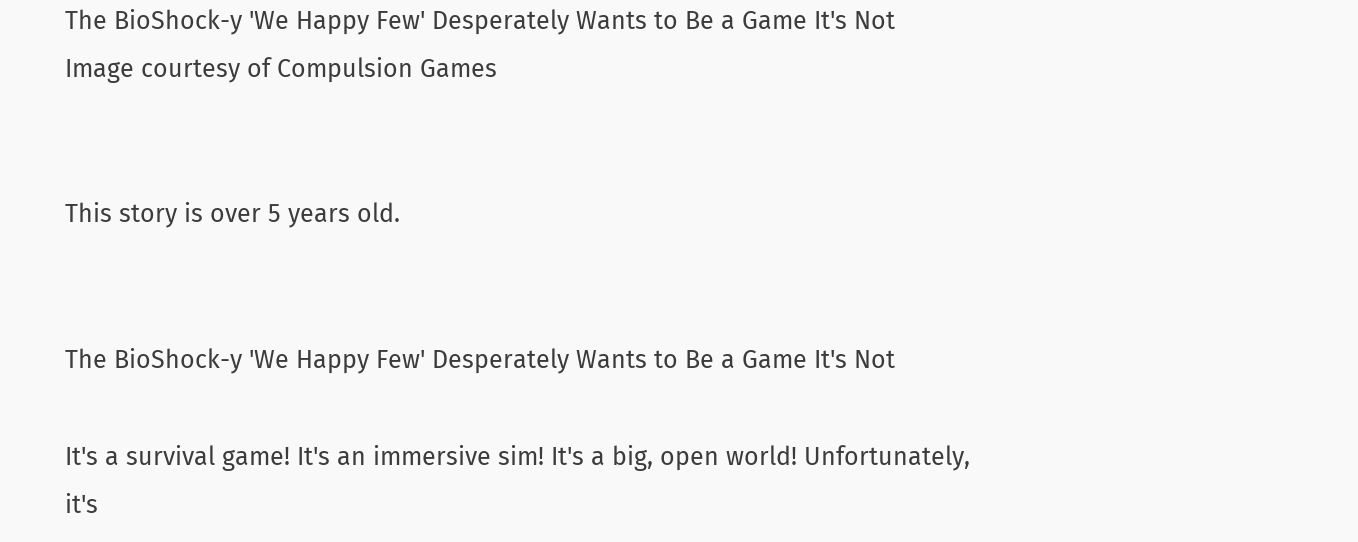The BioShock-y 'We Happy Few' Desperately Wants to Be a Game It's Not
Image courtesy of Compulsion Games


This story is over 5 years old.


The BioShock-y 'We Happy Few' Desperately Wants to Be a Game It's Not

It's a survival game! It's an immersive sim! It's a big, open world! Unfortunately, it's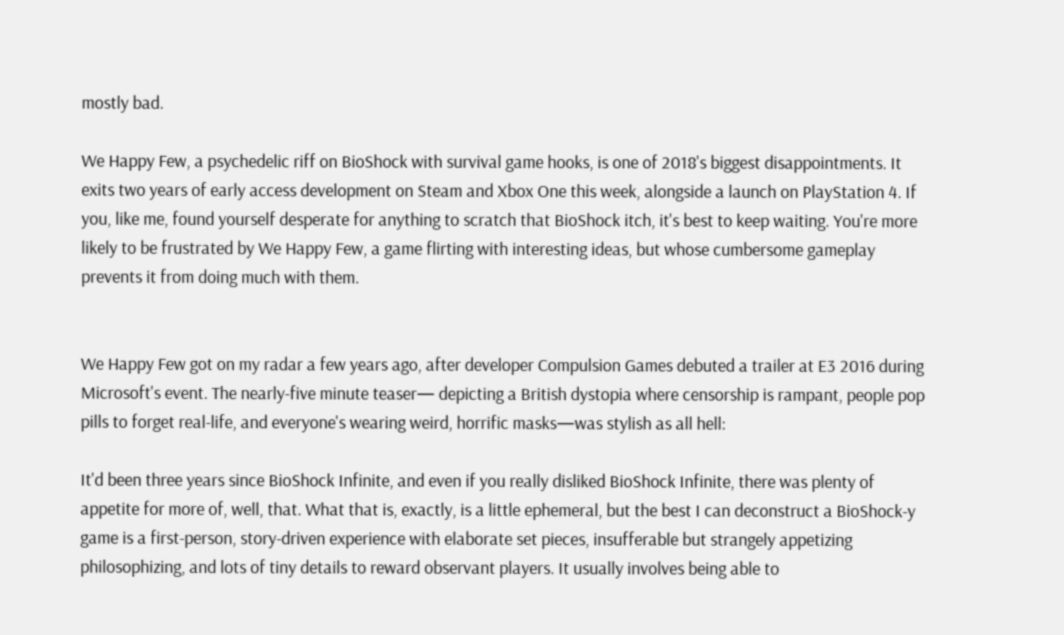mostly bad.

We Happy Few, a psychedelic riff on BioShock with survival game hooks, is one of 2018's biggest disappointments. It exits two years of early access development on Steam and Xbox One this week, alongside a launch on PlayStation 4. If you, like me, found yourself desperate for anything to scratch that BioShock itch, it's best to keep waiting. You're more likely to be frustrated by We Happy Few, a game flirting with interesting ideas, but whose cumbersome gameplay prevents it from doing much with them.


We Happy Few got on my radar a few years ago, after developer Compulsion Games debuted a trailer at E3 2016 during Microsoft's event. The nearly-five minute teaser— depicting a British dystopia where censorship is rampant, people pop pills to forget real-life, and everyone's wearing weird, horrific masks—was stylish as all hell:

It'd been three years since BioShock Infinite, and even if you really disliked BioShock Infinite, there was plenty of appetite for more of, well, that. What that is, exactly, is a little ephemeral, but the best I can deconstruct a BioShock-y game is a first-person, story-driven experience with elaborate set pieces, insufferable but strangely appetizing philosophizing, and lots of tiny details to reward observant players. It usually involves being able to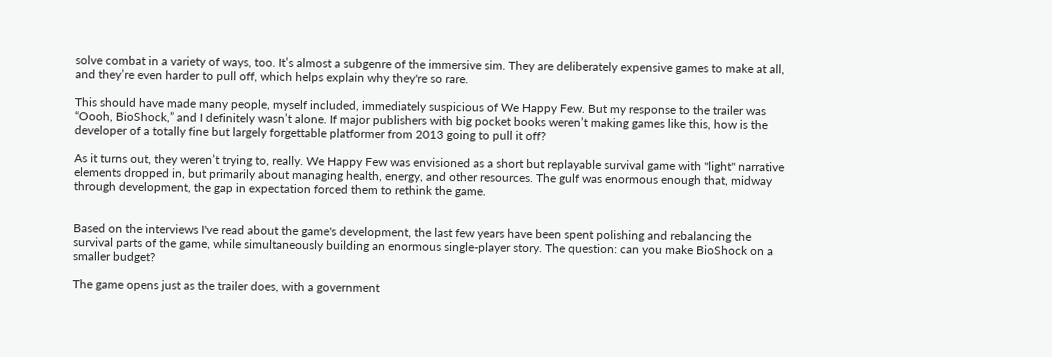solve combat in a variety of ways, too. It’s almost a subgenre of the immersive sim. They are deliberately expensive games to make at all, and they’re even harder to pull off, which helps explain why they're so rare.

This should have made many people, myself included, immediately suspicious of We Happy Few. But my response to the trailer was “Oooh, BioShock,” and I definitely wasn’t alone. If major publishers with big pocket books weren’t making games like this, how is the developer of a totally fine but largely forgettable platformer from 2013 going to pull it off?

As it turns out, they weren’t trying to, really. We Happy Few was envisioned as a short but replayable survival game with "light" narrative elements dropped in, but primarily about managing health, energy, and other resources. The gulf was enormous enough that, midway through development, the gap in expectation forced them to rethink the game.


Based on the interviews I've read about the game's development, the last few years have been spent polishing and rebalancing the survival parts of the game, while simultaneously building an enormous single-player story. The question: can you make BioShock on a smaller budget?

The game opens just as the trailer does, with a government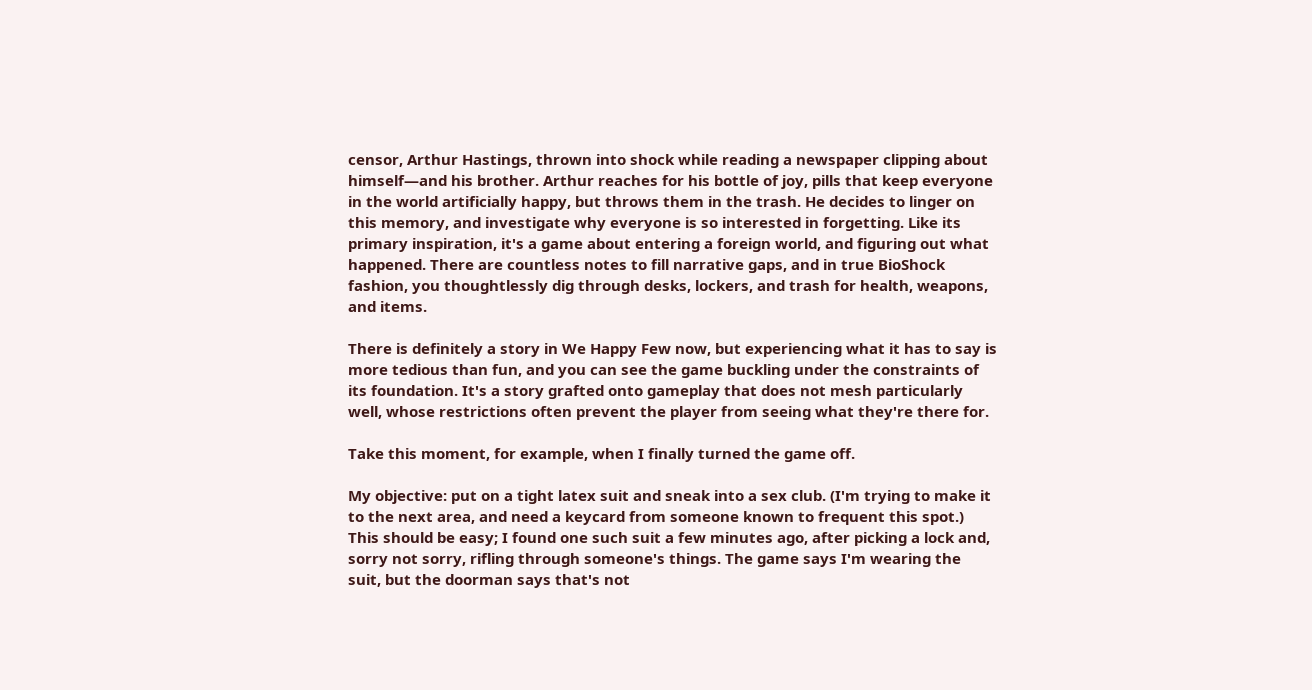censor, Arthur Hastings, thrown into shock while reading a newspaper clipping about himself—and his brother. Arthur reaches for his bottle of joy, pills that keep everyone in the world artificially happy, but throws them in the trash. He decides to linger on this memory, and investigate why everyone is so interested in forgetting. Like its primary inspiration, it's a game about entering a foreign world, and figuring out what happened. There are countless notes to fill narrative gaps, and in true BioShock fashion, you thoughtlessly dig through desks, lockers, and trash for health, weapons, and items.

There is definitely a story in We Happy Few now, but experiencing what it has to say is more tedious than fun, and you can see the game buckling under the constraints of its foundation. It's a story grafted onto gameplay that does not mesh particularly well, whose restrictions often prevent the player from seeing what they're there for.

Take this moment, for example, when I finally turned the game off.

My objective: put on a tight latex suit and sneak into a sex club. (I'm trying to make it to the next area, and need a keycard from someone known to frequent this spot.) This should be easy; I found one such suit a few minutes ago, after picking a lock and, sorry not sorry, rifling through someone's things. The game says I'm wearing the suit, but the doorman says that's not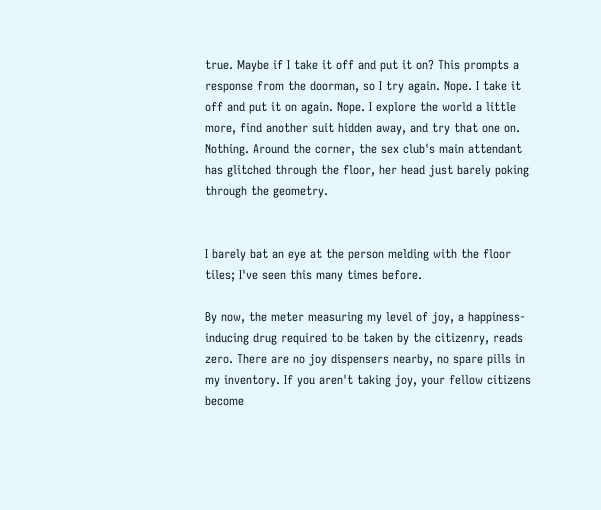true. Maybe if I take it off and put it on? This prompts a response from the doorman, so I try again. Nope. I take it off and put it on again. Nope. I explore the world a little more, find another suit hidden away, and try that one on. Nothing. Around the corner, the sex club's main attendant has glitched through the floor, her head just barely poking through the geometry.


I barely bat an eye at the person melding with the floor tiles; I've seen this many times before.

By now, the meter measuring my level of joy, a happiness-inducing drug required to be taken by the citizenry, reads zero. There are no joy dispensers nearby, no spare pills in my inventory. If you aren't taking joy, your fellow citizens become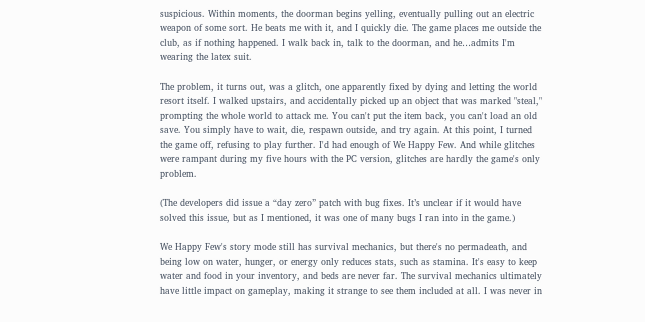suspicious. Within moments, the doorman begins yelling, eventually pulling out an electric weapon of some sort. He beats me with it, and I quickly die. The game places me outside the club, as if nothing happened. I walk back in, talk to the doorman, and he…admits I'm wearing the latex suit.

The problem, it turns out, was a glitch, one apparently fixed by dying and letting the world resort itself. I walked upstairs, and accidentally picked up an object that was marked "steal," prompting the whole world to attack me. You can't put the item back, you can't load an old save. You simply have to wait, die, respawn outside, and try again. At this point, I turned the game off, refusing to play further. I'd had enough of We Happy Few. And while glitches were rampant during my five hours with the PC version, glitches are hardly the game's only problem.

(The developers did issue a “day zero” patch with bug fixes. It’s unclear if it would have solved this issue, but as I mentioned, it was one of many bugs I ran into in the game.)

We Happy Few's story mode still has survival mechanics, but there's no permadeath, and being low on water, hunger, or energy only reduces stats, such as stamina. It's easy to keep water and food in your inventory, and beds are never far. The survival mechanics ultimately have little impact on gameplay, making it strange to see them included at all. I was never in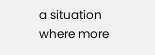a situation where more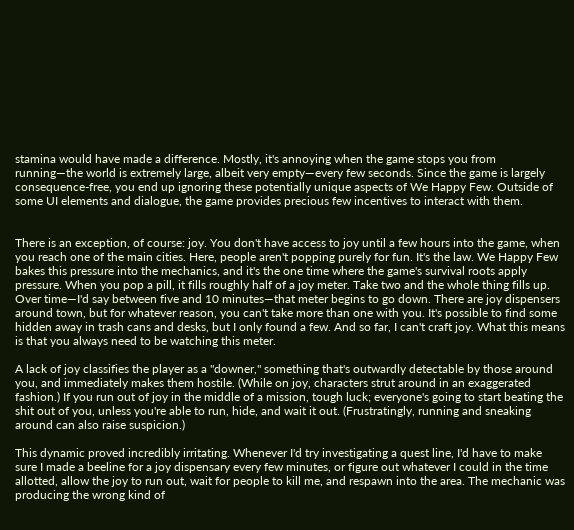stamina would have made a difference. Mostly, it's annoying when the game stops you from running—the world is extremely large, albeit very empty—every few seconds. Since the game is largely consequence-free, you end up ignoring these potentially unique aspects of We Happy Few. Outside of some UI elements and dialogue, the game provides precious few incentives to interact with them.


There is an exception, of course: joy. You don't have access to joy until a few hours into the game, when you reach one of the main cities. Here, people aren't popping purely for fun. It's the law. We Happy Few bakes this pressure into the mechanics, and it's the one time where the game's survival roots apply pressure. When you pop a pill, it fills roughly half of a joy meter. Take two and the whole thing fills up. Over time—I'd say between five and 10 minutes—that meter begins to go down. There are joy dispensers around town, but for whatever reason, you can't take more than one with you. It's possible to find some hidden away in trash cans and desks, but I only found a few. And so far, I can't craft joy. What this means is that you always need to be watching this meter.

A lack of joy classifies the player as a "downer," something that's outwardly detectable by those around you, and immediately makes them hostile. (While on joy, characters strut around in an exaggerated fashion.) If you run out of joy in the middle of a mission, tough luck; everyone's going to start beating the shit out of you, unless you're able to run, hide, and wait it out. (Frustratingly, running and sneaking around can also raise suspicion.)

This dynamic proved incredibly irritating. Whenever I'd try investigating a quest line, I'd have to make sure I made a beeline for a joy dispensary every few minutes, or figure out whatever I could in the time allotted, allow the joy to run out, wait for people to kill me, and respawn into the area. The mechanic was producing the wrong kind of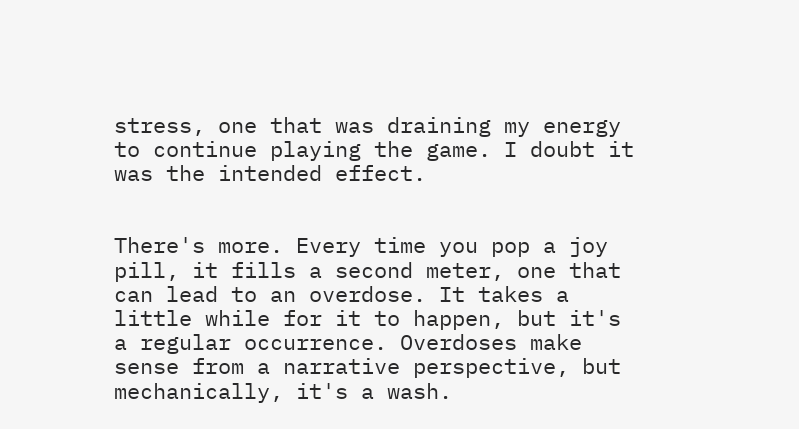stress, one that was draining my energy to continue playing the game. I doubt it was the intended effect.


There's more. Every time you pop a joy pill, it fills a second meter, one that can lead to an overdose. It takes a little while for it to happen, but it's a regular occurrence. Overdoses make sense from a narrative perspective, but mechanically, it's a wash.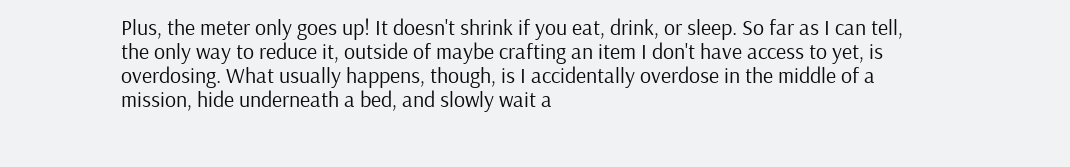Plus, the meter only goes up! It doesn't shrink if you eat, drink, or sleep. So far as I can tell, the only way to reduce it, outside of maybe crafting an item I don't have access to yet, is overdosing. What usually happens, though, is I accidentally overdose in the middle of a mission, hide underneath a bed, and slowly wait a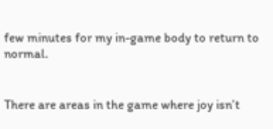few minutes for my in-game body to return to normal.


There are areas in the game where joy isn’t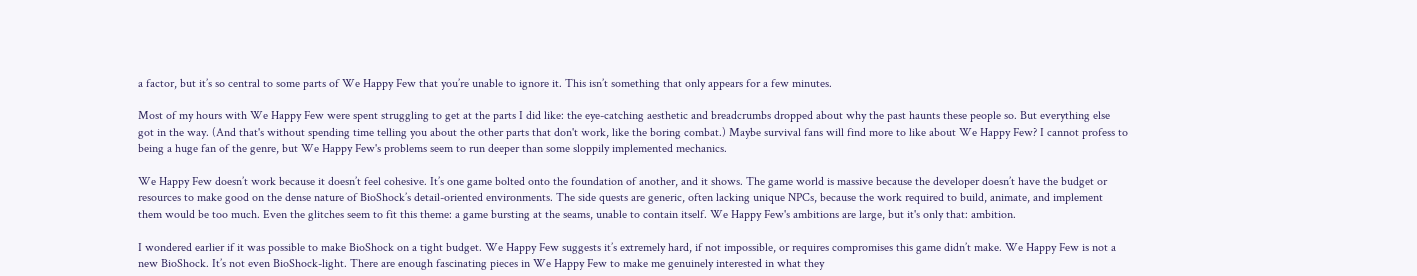a factor, but it’s so central to some parts of We Happy Few that you’re unable to ignore it. This isn’t something that only appears for a few minutes.

Most of my hours with We Happy Few were spent struggling to get at the parts I did like: the eye-catching aesthetic and breadcrumbs dropped about why the past haunts these people so. But everything else got in the way. (And that's without spending time telling you about the other parts that don't work, like the boring combat.) Maybe survival fans will find more to like about We Happy Few? I cannot profess to being a huge fan of the genre, but We Happy Few's problems seem to run deeper than some sloppily implemented mechanics.

We Happy Few doesn’t work because it doesn’t feel cohesive. It’s one game bolted onto the foundation of another, and it shows. The game world is massive because the developer doesn’t have the budget or resources to make good on the dense nature of BioShock’s detail-oriented environments. The side quests are generic, often lacking unique NPCs, because the work required to build, animate, and implement them would be too much. Even the glitches seem to fit this theme: a game bursting at the seams, unable to contain itself. We Happy Few's ambitions are large, but it's only that: ambition.

I wondered earlier if it was possible to make BioShock on a tight budget. We Happy Few suggests it’s extremely hard, if not impossible, or requires compromises this game didn’t make. We Happy Few is not a new BioShock. It’s not even BioShock-light. There are enough fascinating pieces in We Happy Few to make me genuinely interested in what they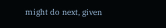might do next, given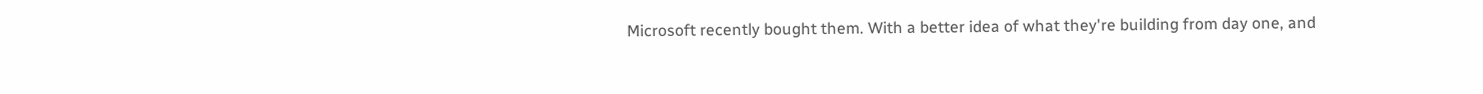Microsoft recently bought them. With a better idea of what they're building from day one, and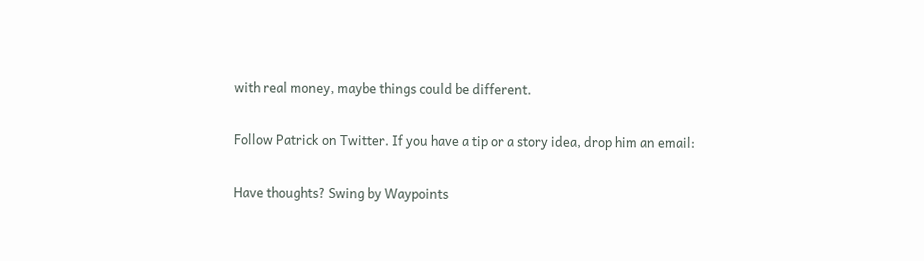with real money, maybe things could be different.

Follow Patrick on Twitter. If you have a tip or a story idea, drop him an email:

Have thoughts? Swing by Waypoints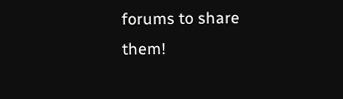forums to share them!